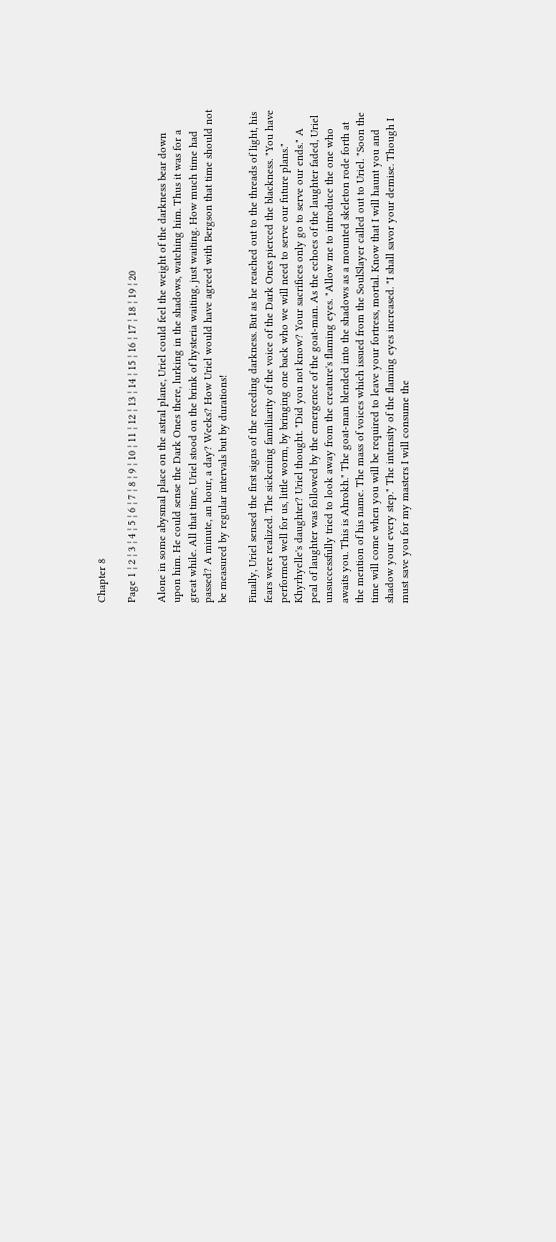Chapter 8

Page 1 ¦ 2 ¦ 3 ¦ 4 ¦ 5 ¦ 6 ¦ 7 ¦ 8 ¦ 9 ¦ 10 ¦ 11 ¦ 12 ¦ 13 ¦ 14 ¦ 15 ¦ 16 ¦ 17 ¦ 18 ¦ 19 ¦ 20

Alone in some abysmal place on the astral plane, Uriel could feel the weight of the darkness bear down upon him. He could sense the Dark Ones there, lurking in the shadows, watching him. Thus it was for a great while. All that time, Uriel stood on the brink of hysteria waiting, just waiting. How much time had passed? A minute, an hour, a day? Weeks? How Uriel would have agreed with Bergson that time should not be measured by regular intervals but by durations!

Finally, Uriel sensed the first signs of the receding darkness. But as he reached out to the threads of light, his fears were realized. The sickening familiarity of the voice of the Dark Ones pierced the blackness. "You have performed well for us, little worm, by bringing one back who we will need to serve our future plans." Khyrhyelle's daughter? Uriel thought. "Did you not know? Your sacrifices only go to serve our ends." A peal of laughter was followed by the emergence of the goat-man. As the echoes of the laughter faded, Uriel unsuccessfully tried to look away from the creature's flaming eyes. "Allow me to introduce the one who awaits you. This is Ahrokh." The goat-man blended into the shadows as a mounted skeleton rode forth at the mention of his name. The mass of voices which issued from the SoulSlayer called out to Uriel. "Soon the time will come when you will be required to leave your fortress, mortal. Know that I will haunt you and shadow your every step." The intensity of the flaming eyes increased. "I shall savor your demise. Though I must save you for my masters I will consume the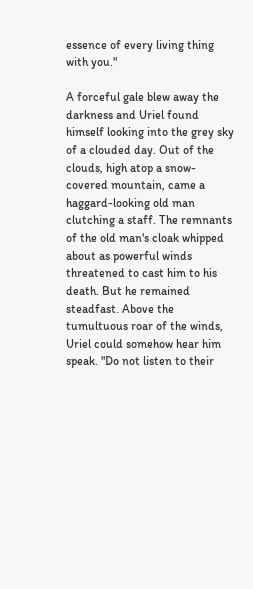essence of every living thing with you."

A forceful gale blew away the darkness and Uriel found himself looking into the grey sky of a clouded day. Out of the clouds, high atop a snow-covered mountain, came a haggard-looking old man clutching a staff. The remnants of the old man's cloak whipped about as powerful winds threatened to cast him to his death. But he remained steadfast. Above the tumultuous roar of the winds, Uriel could somehow hear him speak. "Do not listen to their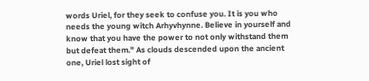words Uriel, for they seek to confuse you. It is you who needs the young witch Arhyvhynne. Believe in yourself and know that you have the power to not only withstand them but defeat them." As clouds descended upon the ancient one, Uriel lost sight of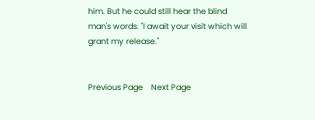him. But he could still hear the blind man's words. "I await your visit which will grant my release."


Previous Page    Next Page